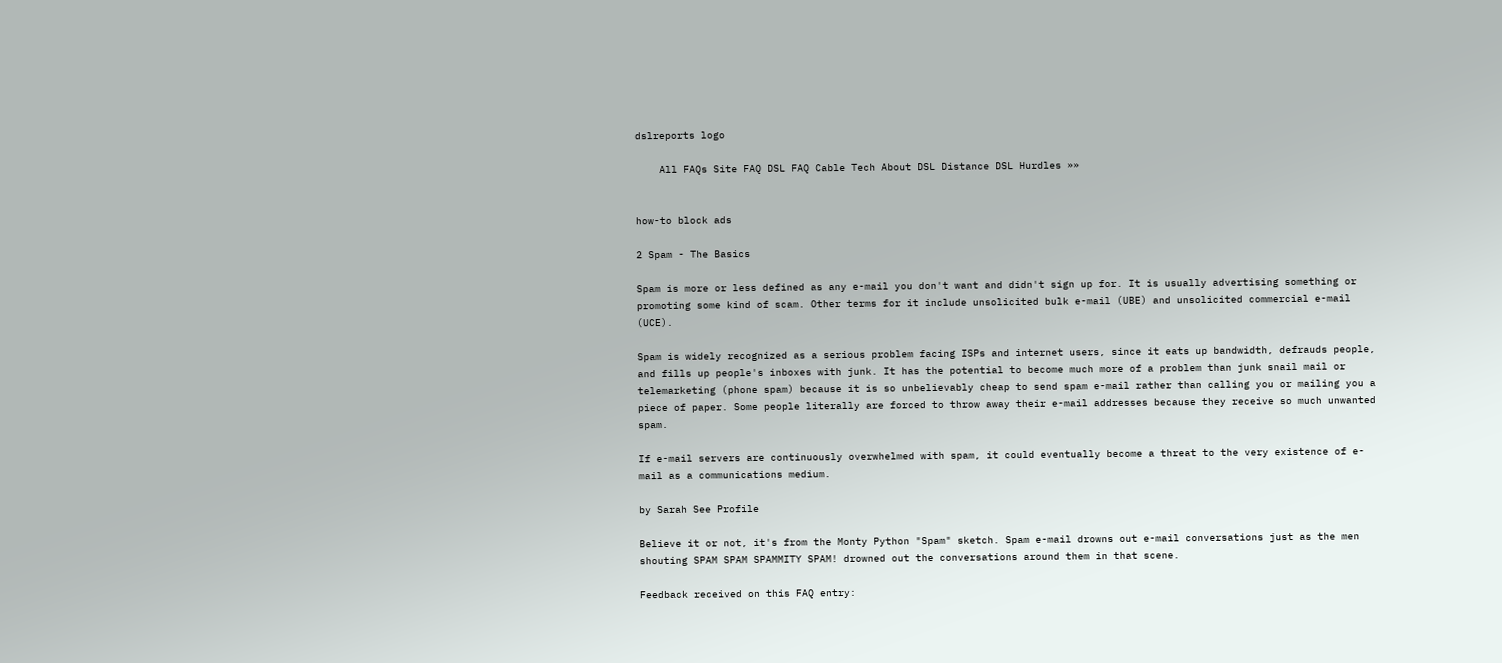dslreports logo

    All FAQs Site FAQ DSL FAQ Cable Tech About DSL Distance DSL Hurdles »»


how-to block ads

2 Spam - The Basics

Spam is more or less defined as any e-mail you don't want and didn't sign up for. It is usually advertising something or promoting some kind of scam. Other terms for it include unsolicited bulk e-mail (UBE) and unsolicited commercial e-mail (UCE).

Spam is widely recognized as a serious problem facing ISPs and internet users, since it eats up bandwidth, defrauds people, and fills up people's inboxes with junk. It has the potential to become much more of a problem than junk snail mail or telemarketing (phone spam) because it is so unbelievably cheap to send spam e-mail rather than calling you or mailing you a piece of paper. Some people literally are forced to throw away their e-mail addresses because they receive so much unwanted spam.

If e-mail servers are continuously overwhelmed with spam, it could eventually become a threat to the very existence of e-mail as a communications medium.

by Sarah See Profile

Believe it or not, it's from the Monty Python "Spam" sketch. Spam e-mail drowns out e-mail conversations just as the men shouting SPAM SPAM SPAMMITY SPAM! drowned out the conversations around them in that scene.

Feedback received on this FAQ entry: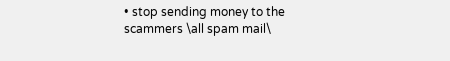• stop sending money to the scammers \all spam mail\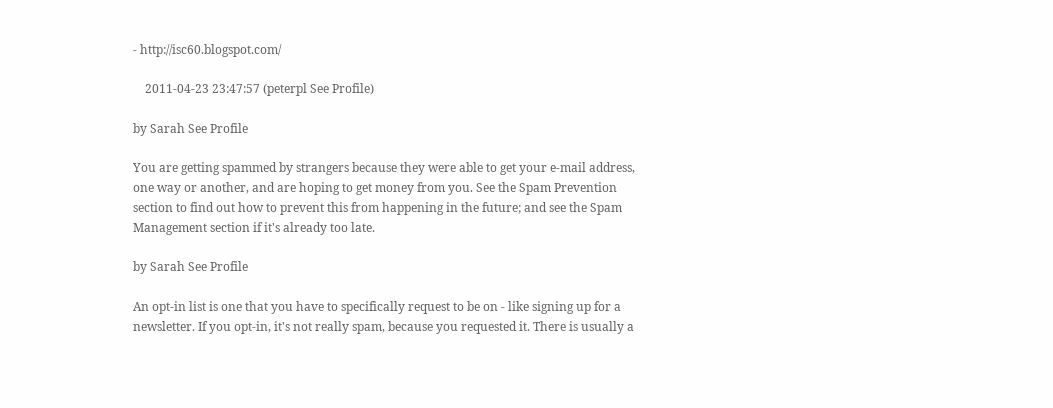- http://isc60.blogspot.com/

    2011-04-23 23:47:57 (peterpl See Profile)

by Sarah See Profile

You are getting spammed by strangers because they were able to get your e-mail address, one way or another, and are hoping to get money from you. See the Spam Prevention section to find out how to prevent this from happening in the future; and see the Spam Management section if it's already too late.

by Sarah See Profile

An opt-in list is one that you have to specifically request to be on - like signing up for a newsletter. If you opt-in, it's not really spam, because you requested it. There is usually a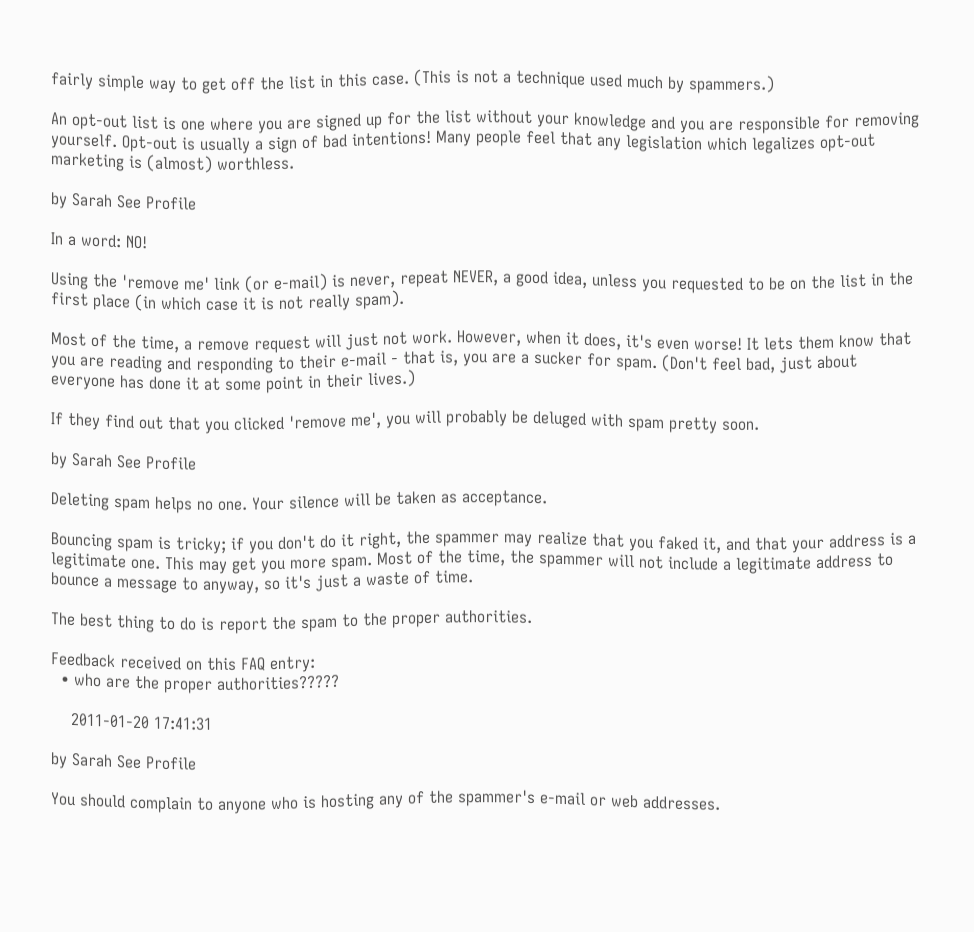fairly simple way to get off the list in this case. (This is not a technique used much by spammers.)

An opt-out list is one where you are signed up for the list without your knowledge and you are responsible for removing yourself. Opt-out is usually a sign of bad intentions! Many people feel that any legislation which legalizes opt-out marketing is (almost) worthless.

by Sarah See Profile

In a word: NO!

Using the 'remove me' link (or e-mail) is never, repeat NEVER, a good idea, unless you requested to be on the list in the first place (in which case it is not really spam).

Most of the time, a remove request will just not work. However, when it does, it's even worse! It lets them know that you are reading and responding to their e-mail - that is, you are a sucker for spam. (Don't feel bad, just about everyone has done it at some point in their lives.)

If they find out that you clicked 'remove me', you will probably be deluged with spam pretty soon.

by Sarah See Profile

Deleting spam helps no one. Your silence will be taken as acceptance.

Bouncing spam is tricky; if you don't do it right, the spammer may realize that you faked it, and that your address is a legitimate one. This may get you more spam. Most of the time, the spammer will not include a legitimate address to bounce a message to anyway, so it's just a waste of time.

The best thing to do is report the spam to the proper authorities.

Feedback received on this FAQ entry:
  • who are the proper authorities?????

    2011-01-20 17:41:31

by Sarah See Profile

You should complain to anyone who is hosting any of the spammer's e-mail or web addresses.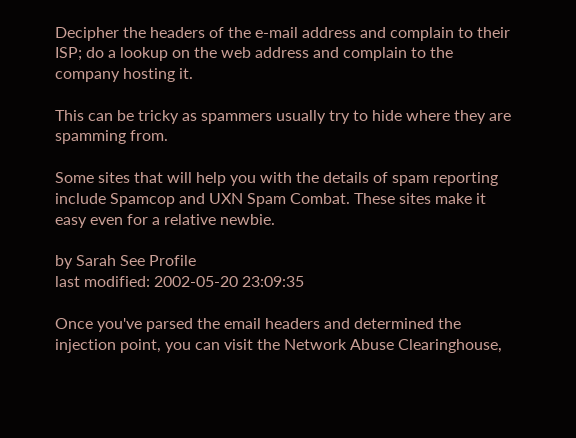Decipher the headers of the e-mail address and complain to their ISP; do a lookup on the web address and complain to the company hosting it.

This can be tricky as spammers usually try to hide where they are spamming from.

Some sites that will help you with the details of spam reporting include Spamcop and UXN Spam Combat. These sites make it easy even for a relative newbie.

by Sarah See Profile
last modified: 2002-05-20 23:09:35

Once you've parsed the email headers and determined the injection point, you can visit the Network Abuse Clearinghouse,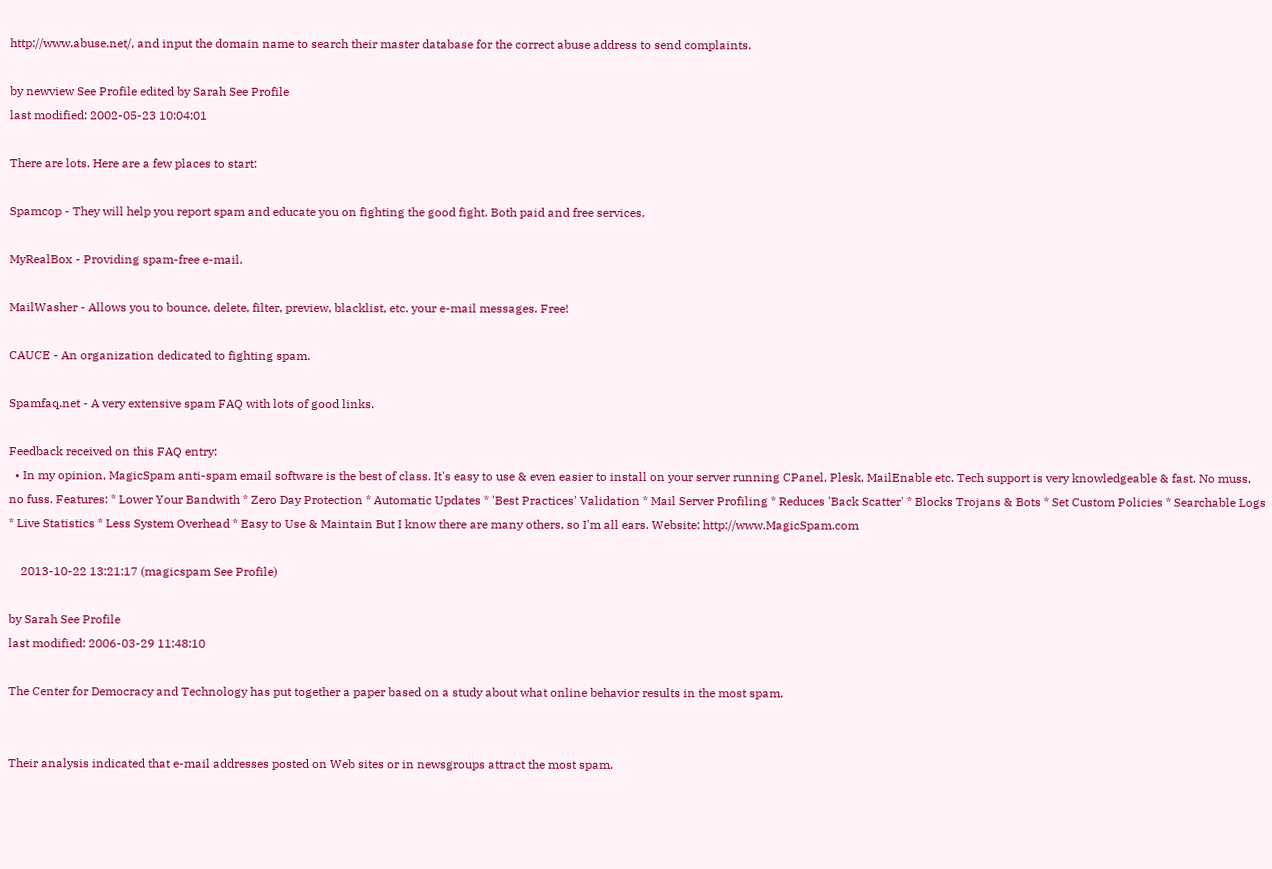http://www.abuse.net/, and input the domain name to search their master database for the correct abuse address to send complaints.

by newview See Profile edited by Sarah See Profile
last modified: 2002-05-23 10:04:01

There are lots. Here are a few places to start:

Spamcop - They will help you report spam and educate you on fighting the good fight. Both paid and free services.

MyRealBox - Providing spam-free e-mail.

MailWasher - Allows you to bounce, delete, filter, preview, blacklist, etc. your e-mail messages. Free!

CAUCE - An organization dedicated to fighting spam.

Spamfaq.net - A very extensive spam FAQ with lots of good links.

Feedback received on this FAQ entry:
  • In my opinion, MagicSpam anti-spam email software is the best of class. It's easy to use & even easier to install on your server running CPanel, Plesk, MailEnable etc. Tech support is very knowledgeable & fast. No muss, no fuss. Features: * Lower Your Bandwith * Zero Day Protection * Automatic Updates * 'Best Practices' Validation * Mail Server Profiling * Reduces 'Back Scatter' * Blocks Trojans & Bots * Set Custom Policies * Searchable Logs * Live Statistics * Less System Overhead * Easy to Use & Maintain But I know there are many others, so I'm all ears. Website: http://www.MagicSpam.com

    2013-10-22 13:21:17 (magicspam See Profile)

by Sarah See Profile
last modified: 2006-03-29 11:48:10

The Center for Democracy and Technology has put together a paper based on a study about what online behavior results in the most spam.


Their analysis indicated that e-mail addresses posted on Web sites or in newsgroups attract the most spam.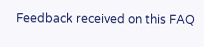Feedback received on this FAQ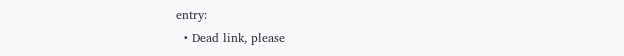entry:
  • Dead link, please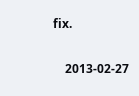fix.

    2013-02-27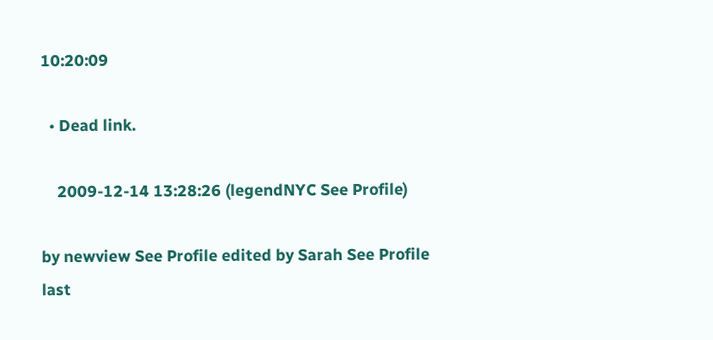10:20:09

  • Dead link.

    2009-12-14 13:28:26 (legendNYC See Profile)

by newview See Profile edited by Sarah See Profile
last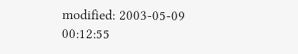modified: 2003-05-09 00:12:55